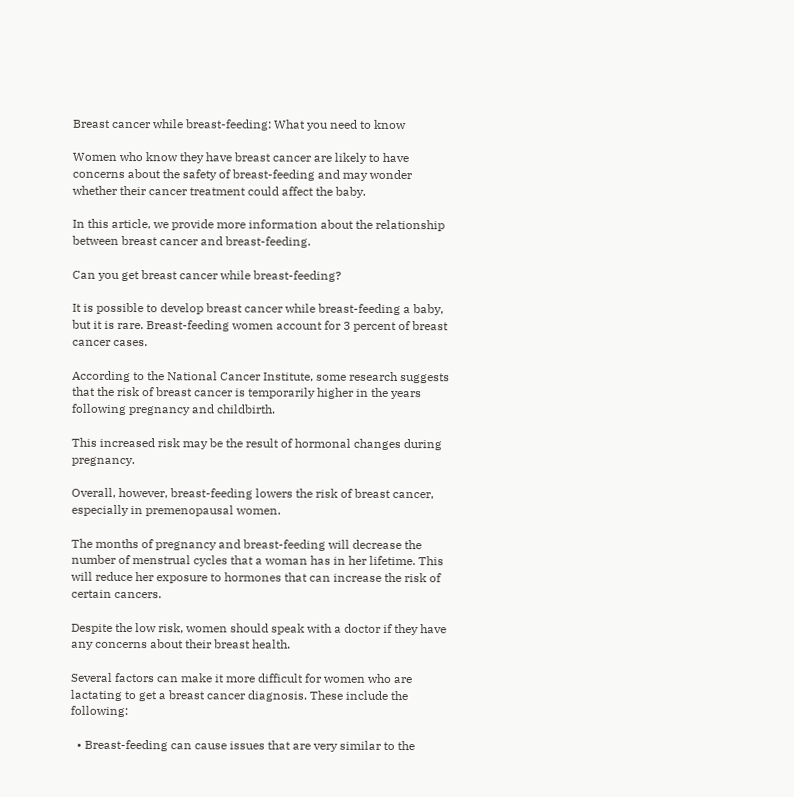Breast cancer while breast-feeding: What you need to know

Women who know they have breast cancer are likely to have concerns about the safety of breast-feeding and may wonder whether their cancer treatment could affect the baby.

In this article, we provide more information about the relationship between breast cancer and breast-feeding.

Can you get breast cancer while breast-feeding?

It is possible to develop breast cancer while breast-feeding a baby, but it is rare. Breast-feeding women account for 3 percent of breast cancer cases.

According to the National Cancer Institute, some research suggests that the risk of breast cancer is temporarily higher in the years following pregnancy and childbirth.

This increased risk may be the result of hormonal changes during pregnancy.

Overall, however, breast-feeding lowers the risk of breast cancer, especially in premenopausal women.

The months of pregnancy and breast-feeding will decrease the number of menstrual cycles that a woman has in her lifetime. This will reduce her exposure to hormones that can increase the risk of certain cancers.

Despite the low risk, women should speak with a doctor if they have any concerns about their breast health.

Several factors can make it more difficult for women who are lactating to get a breast cancer diagnosis. These include the following:

  • Breast-feeding can cause issues that are very similar to the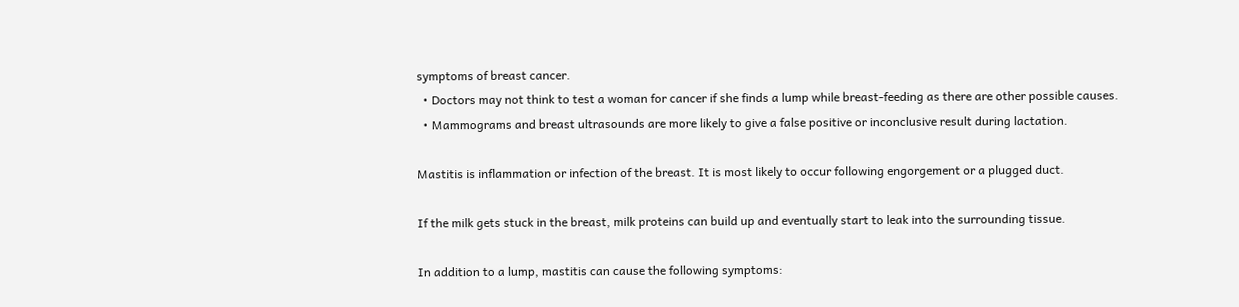symptoms of breast cancer.
  • Doctors may not think to test a woman for cancer if she finds a lump while breast-feeding as there are other possible causes.
  • Mammograms and breast ultrasounds are more likely to give a false positive or inconclusive result during lactation.

Mastitis is inflammation or infection of the breast. It is most likely to occur following engorgement or a plugged duct.

If the milk gets stuck in the breast, milk proteins can build up and eventually start to leak into the surrounding tissue.

In addition to a lump, mastitis can cause the following symptoms: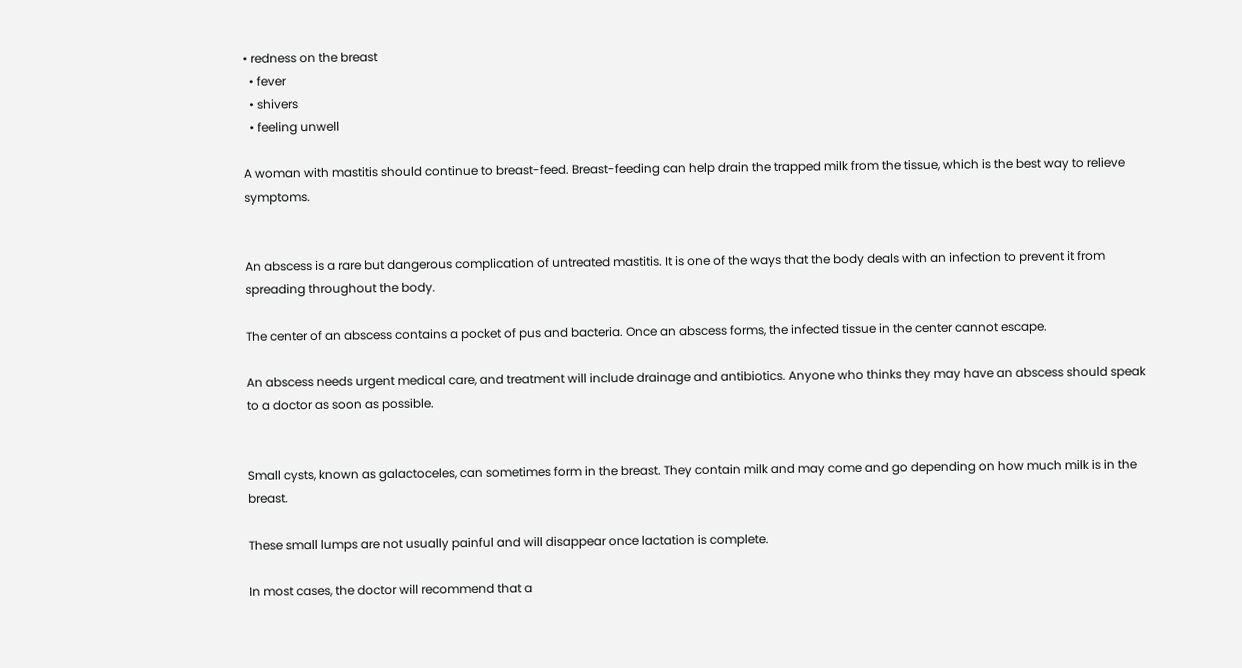• redness on the breast
  • fever
  • shivers
  • feeling unwell

A woman with mastitis should continue to breast-feed. Breast-feeding can help drain the trapped milk from the tissue, which is the best way to relieve symptoms.


An abscess is a rare but dangerous complication of untreated mastitis. It is one of the ways that the body deals with an infection to prevent it from spreading throughout the body.

The center of an abscess contains a pocket of pus and bacteria. Once an abscess forms, the infected tissue in the center cannot escape.

An abscess needs urgent medical care, and treatment will include drainage and antibiotics. Anyone who thinks they may have an abscess should speak to a doctor as soon as possible.


Small cysts, known as galactoceles, can sometimes form in the breast. They contain milk and may come and go depending on how much milk is in the breast.

These small lumps are not usually painful and will disappear once lactation is complete.

In most cases, the doctor will recommend that a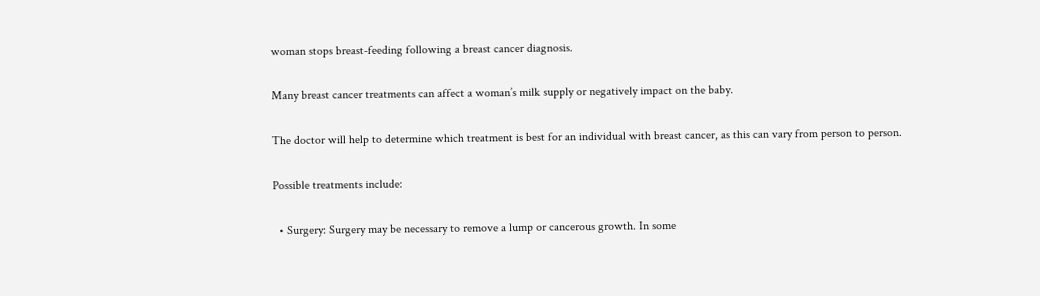woman stops breast-feeding following a breast cancer diagnosis.

Many breast cancer treatments can affect a woman’s milk supply or negatively impact on the baby.

The doctor will help to determine which treatment is best for an individual with breast cancer, as this can vary from person to person.

Possible treatments include:

  • Surgery: Surgery may be necessary to remove a lump or cancerous growth. In some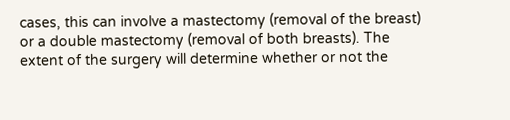cases, this can involve a mastectomy (removal of the breast) or a double mastectomy (removal of both breasts). The extent of the surgery will determine whether or not the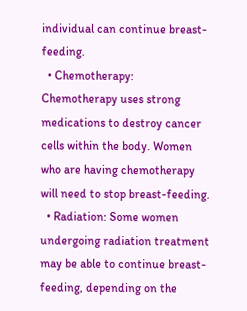individual can continue breast-feeding.
  • Chemotherapy: Chemotherapy uses strong medications to destroy cancer cells within the body. Women who are having chemotherapy will need to stop breast-feeding.
  • Radiation: Some women undergoing radiation treatment may be able to continue breast-feeding, depending on the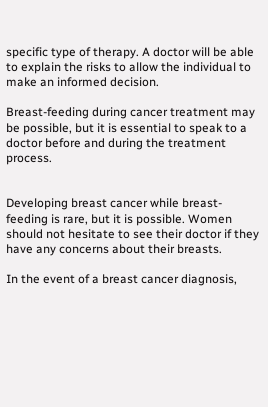specific type of therapy. A doctor will be able to explain the risks to allow the individual to make an informed decision.

Breast-feeding during cancer treatment may be possible, but it is essential to speak to a doctor before and during the treatment process.


Developing breast cancer while breast-feeding is rare, but it is possible. Women should not hesitate to see their doctor if they have any concerns about their breasts.

In the event of a breast cancer diagnosis,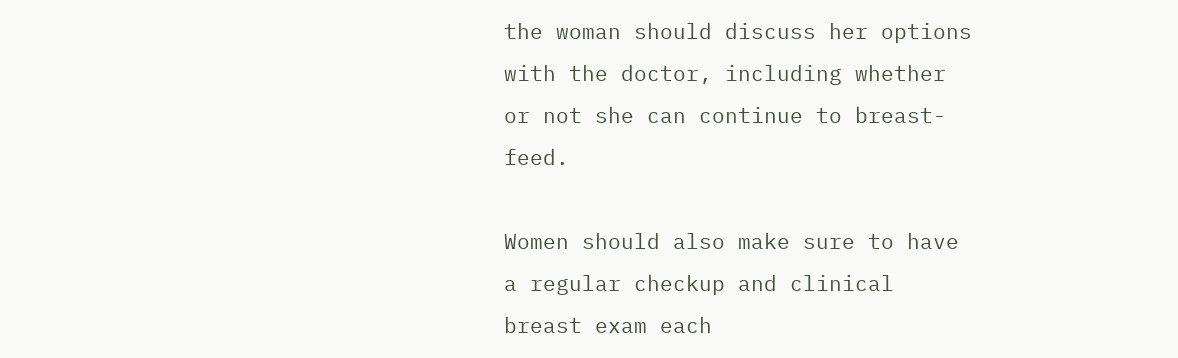the woman should discuss her options with the doctor, including whether or not she can continue to breast-feed.

Women should also make sure to have a regular checkup and clinical breast exam each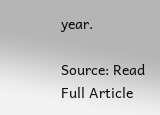year.

Source: Read Full Article